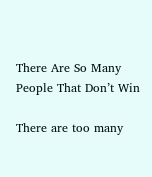There Are So Many People That Don’t Win

There are too many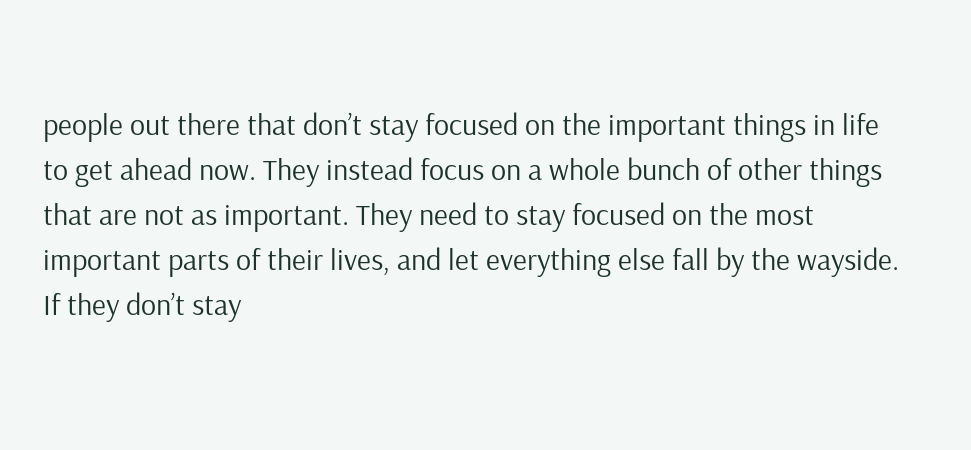people out there that don’t stay focused on the important things in life to get ahead now. They instead focus on a whole bunch of other things that are not as important. They need to stay focused on the most important parts of their lives, and let everything else fall by the wayside. If they don’t stay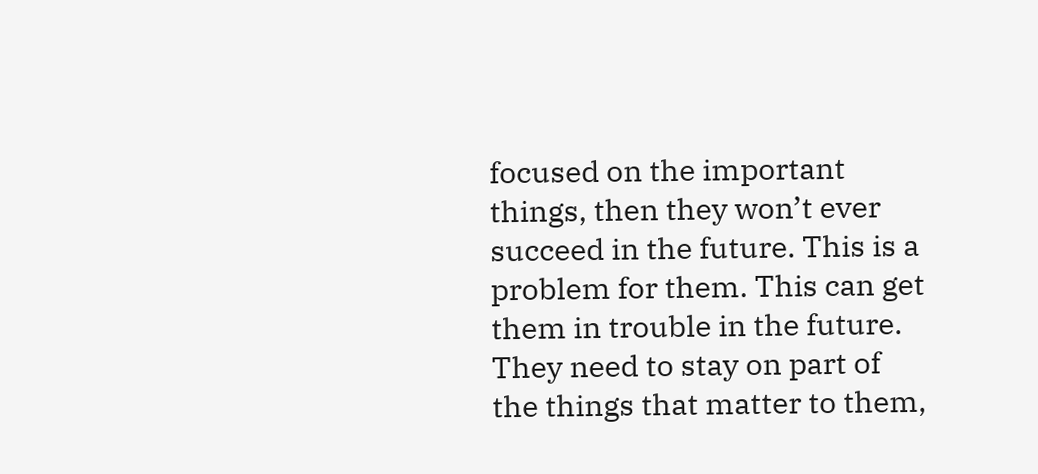focused on the important things, then they won’t ever succeed in the future. This is a problem for them. This can get them in trouble in the future. They need to stay on part of the things that matter to them,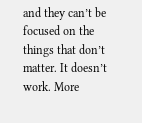and they can’t be focused on the things that don’t matter. It doesn’t work. More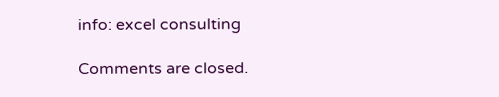info: excel consulting

Comments are closed.